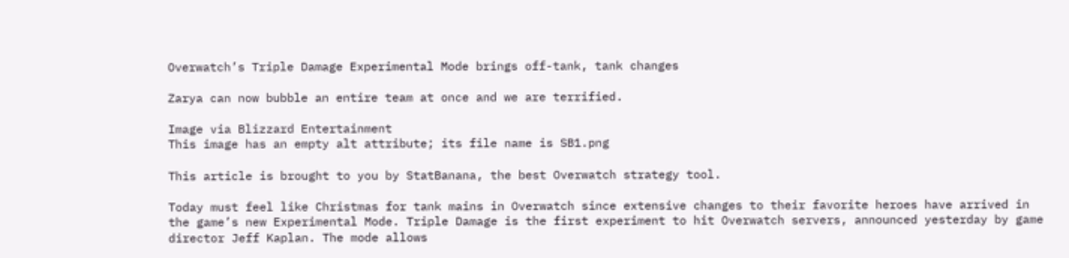Overwatch’s Triple Damage Experimental Mode brings off-tank, tank changes

Zarya can now bubble an entire team at once and we are terrified.

Image via Blizzard Entertainment
This image has an empty alt attribute; its file name is SB1.png

This article is brought to you by StatBanana, the best Overwatch strategy tool.

Today must feel like Christmas for tank mains in Overwatch since extensive changes to their favorite heroes have arrived in the game’s new Experimental Mode. Triple Damage is the first experiment to hit Overwatch servers, announced yesterday by game director Jeff Kaplan. The mode allows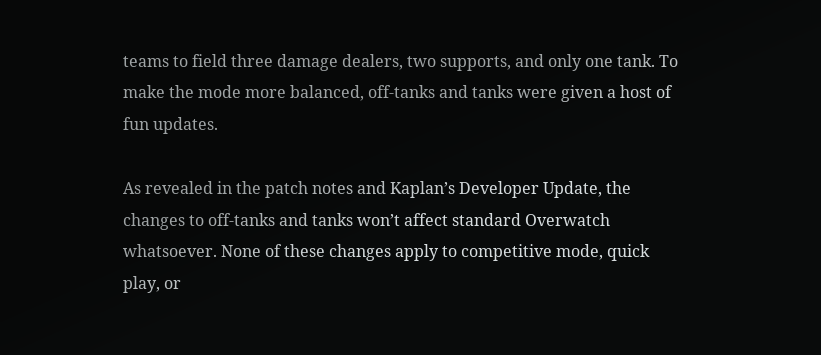teams to field three damage dealers, two supports, and only one tank. To make the mode more balanced, off-tanks and tanks were given a host of fun updates.

As revealed in the patch notes and Kaplan’s Developer Update, the changes to off-tanks and tanks won’t affect standard Overwatch whatsoever. None of these changes apply to competitive mode, quick play, or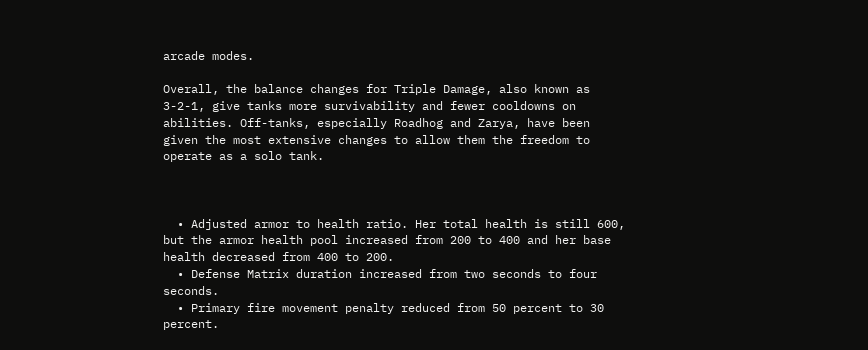arcade modes.

Overall, the balance changes for Triple Damage, also known as 3-2-1, give tanks more survivability and fewer cooldowns on abilities. Off-tanks, especially Roadhog and Zarya, have been given the most extensive changes to allow them the freedom to operate as a solo tank.



  • Adjusted armor to health ratio. Her total health is still 600, but the armor health pool increased from 200 to 400 and her base health decreased from 400 to 200.
  • Defense Matrix duration increased from two seconds to four seconds.
  • Primary fire movement penalty reduced from 50 percent to 30 percent.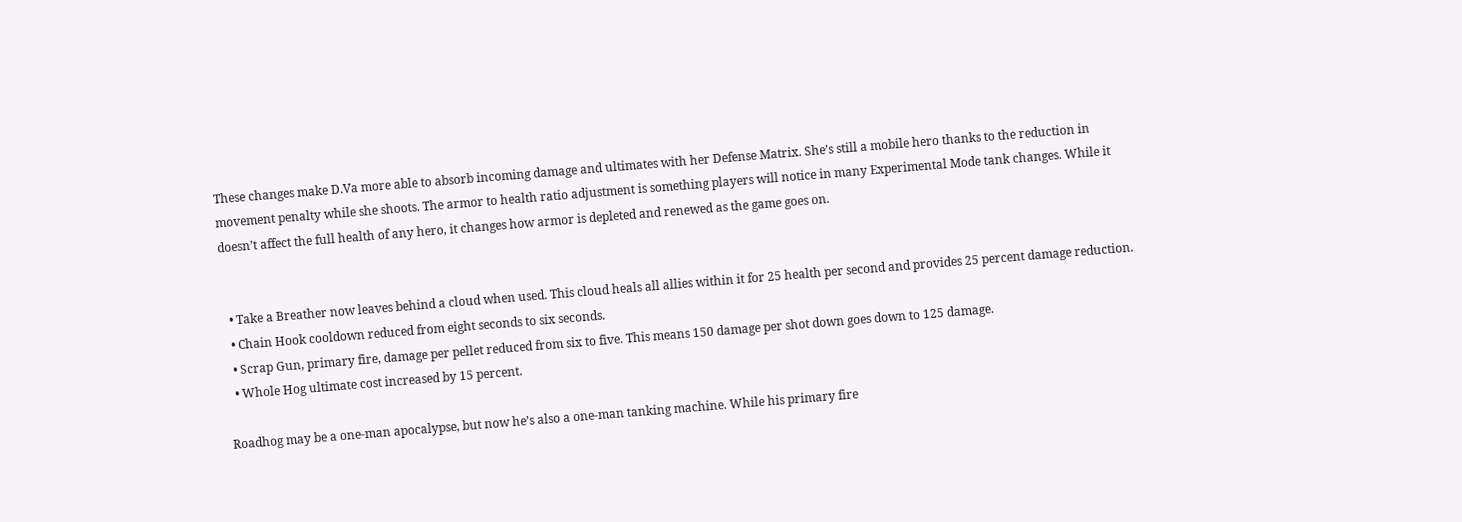These changes make D.Va more able to absorb incoming damage and ultimates with her Defense Matrix. She’s still a mobile hero thanks to the reduction in movement penalty while she shoots. The armor to health ratio adjustment is something players will notice in many Experimental Mode tank changes. While it doesn’t affect the full health of any hero, it changes how armor is depleted and renewed as the game goes on.


  • Take a Breather now leaves behind a cloud when used. This cloud heals all allies within it for 25 health per second and provides 25 percent damage reduction.
  • Chain Hook cooldown reduced from eight seconds to six seconds.
  • Scrap Gun, primary fire, damage per pellet reduced from six to five. This means 150 damage per shot down goes down to 125 damage.
  • Whole Hog ultimate cost increased by 15 percent.

Roadhog may be a one-man apocalypse, but now he’s also a one-man tanking machine. While his primary fire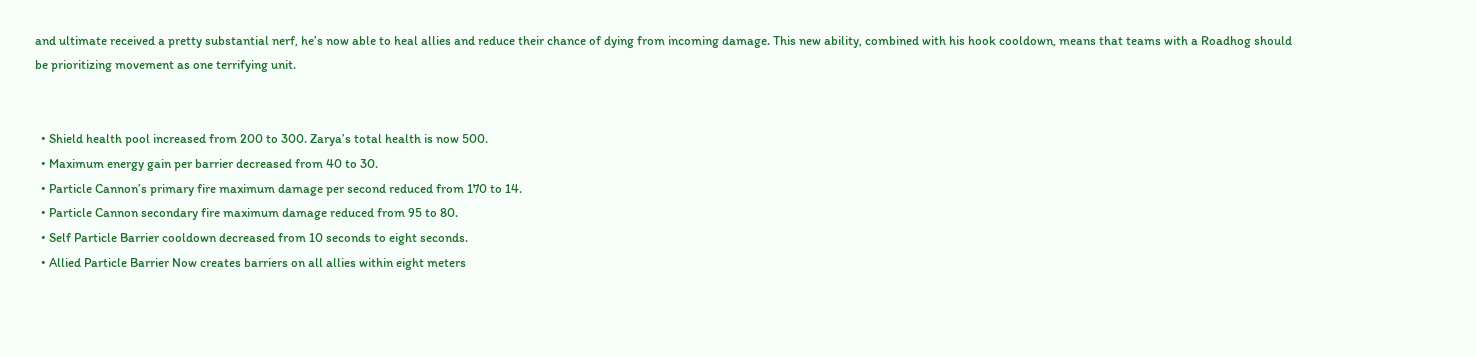and ultimate received a pretty substantial nerf, he’s now able to heal allies and reduce their chance of dying from incoming damage. This new ability, combined with his hook cooldown, means that teams with a Roadhog should be prioritizing movement as one terrifying unit.


  • Shield health pool increased from 200 to 300. Zarya’s total health is now 500.
  • Maximum energy gain per barrier decreased from 40 to 30.
  • Particle Cannon’s primary fire maximum damage per second reduced from 170 to 14.
  • Particle Cannon secondary fire maximum damage reduced from 95 to 80.
  • Self Particle Barrier cooldown decreased from 10 seconds to eight seconds.
  • Allied Particle Barrier Now creates barriers on all allies within eight meters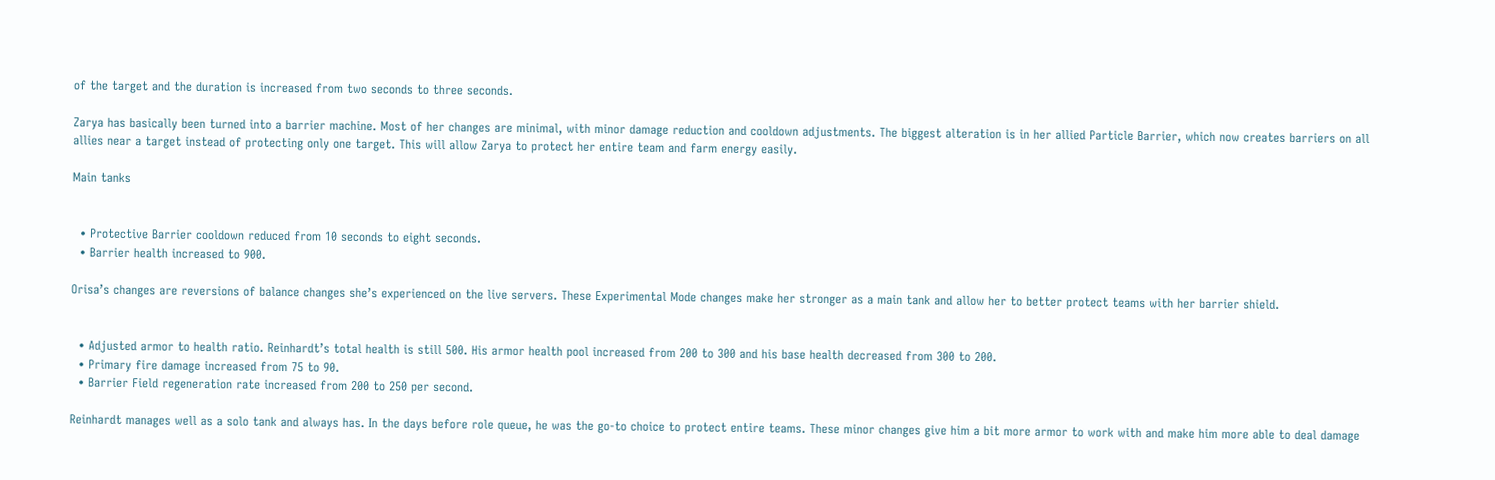of the target and the duration is increased from two seconds to three seconds.

Zarya has basically been turned into a barrier machine. Most of her changes are minimal, with minor damage reduction and cooldown adjustments. The biggest alteration is in her allied Particle Barrier, which now creates barriers on all allies near a target instead of protecting only one target. This will allow Zarya to protect her entire team and farm energy easily.

Main tanks


  • Protective Barrier cooldown reduced from 10 seconds to eight seconds.
  • Barrier health increased to 900.

Orisa’s changes are reversions of balance changes she’s experienced on the live servers. These Experimental Mode changes make her stronger as a main tank and allow her to better protect teams with her barrier shield.


  • Adjusted armor to health ratio. Reinhardt’s total health is still 500. His armor health pool increased from 200 to 300 and his base health decreased from 300 to 200.
  • Primary fire damage increased from 75 to 90.
  • Barrier Field regeneration rate increased from 200 to 250 per second.

Reinhardt manages well as a solo tank and always has. In the days before role queue, he was the go-to choice to protect entire teams. These minor changes give him a bit more armor to work with and make him more able to deal damage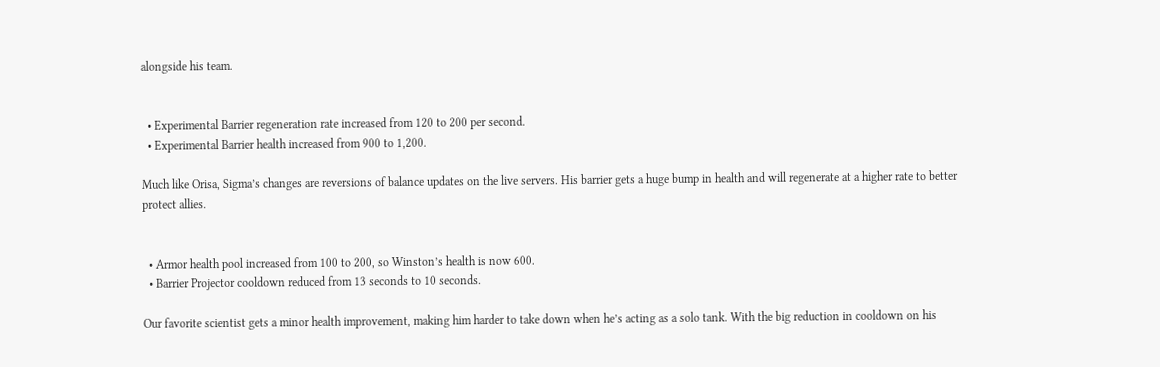alongside his team.


  • Experimental Barrier regeneration rate increased from 120 to 200 per second.
  • Experimental Barrier health increased from 900 to 1,200.

Much like Orisa, Sigma’s changes are reversions of balance updates on the live servers. His barrier gets a huge bump in health and will regenerate at a higher rate to better protect allies.


  • Armor health pool increased from 100 to 200, so Winston’s health is now 600.
  • Barrier Projector cooldown reduced from 13 seconds to 10 seconds.

Our favorite scientist gets a minor health improvement, making him harder to take down when he’s acting as a solo tank. With the big reduction in cooldown on his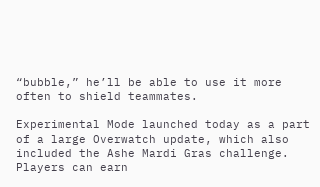“bubble,” he’ll be able to use it more often to shield teammates.

Experimental Mode launched today as a part of a large Overwatch update, which also included the Ashe Mardi Gras challenge. Players can earn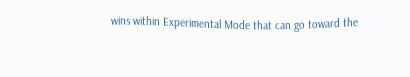wins within Experimental Mode that can go toward the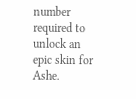number required to unlock an epic skin for Ashe.